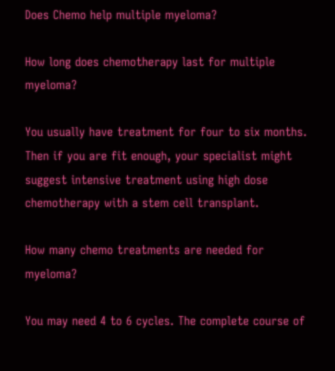Does Chemo help multiple myeloma?

How long does chemotherapy last for multiple myeloma?

You usually have treatment for four to six months. Then if you are fit enough, your specialist might suggest intensive treatment using high dose chemotherapy with a stem cell transplant.

How many chemo treatments are needed for myeloma?

You may need 4 to 6 cycles. The complete course of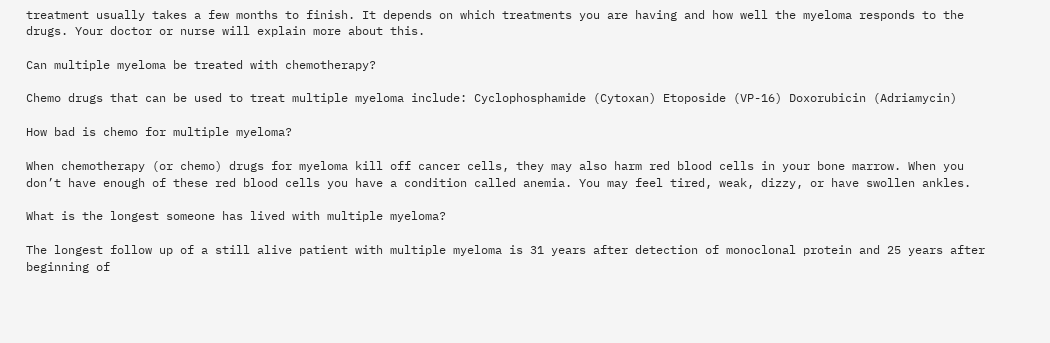treatment usually takes a few months to finish. It depends on which treatments you are having and how well the myeloma responds to the drugs. Your doctor or nurse will explain more about this.

Can multiple myeloma be treated with chemotherapy?

Chemo drugs that can be used to treat multiple myeloma include: Cyclophosphamide (Cytoxan) Etoposide (VP-16) Doxorubicin (Adriamycin)

How bad is chemo for multiple myeloma?

When chemotherapy (or chemo) drugs for myeloma kill off cancer cells, they may also harm red blood cells in your bone marrow. When you don’t have enough of these red blood cells you have a condition called anemia. You may feel tired, weak, dizzy, or have swollen ankles.

What is the longest someone has lived with multiple myeloma?

The longest follow up of a still alive patient with multiple myeloma is 31 years after detection of monoclonal protein and 25 years after beginning of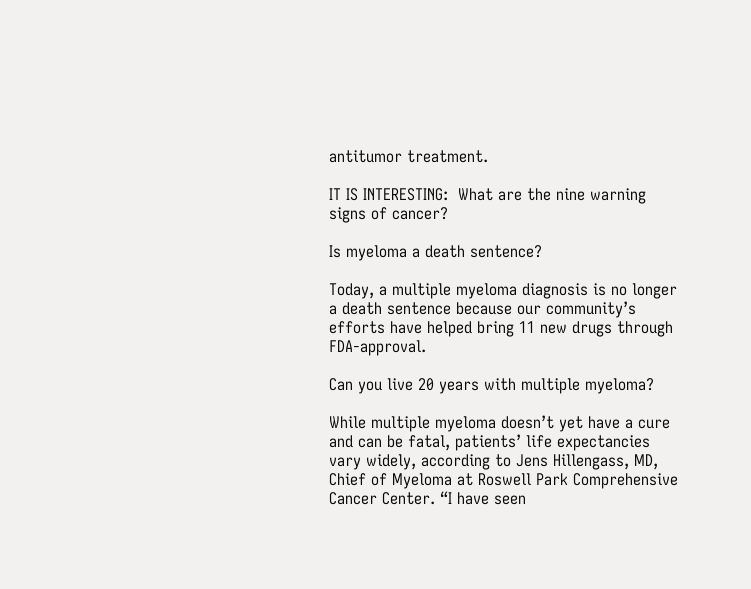antitumor treatment.

IT IS INTERESTING:  What are the nine warning signs of cancer?

Is myeloma a death sentence?

Today, a multiple myeloma diagnosis is no longer a death sentence because our community’s efforts have helped bring 11 new drugs through FDA-approval.

Can you live 20 years with multiple myeloma?

While multiple myeloma doesn’t yet have a cure and can be fatal, patients’ life expectancies vary widely, according to Jens Hillengass, MD, Chief of Myeloma at Roswell Park Comprehensive Cancer Center. “I have seen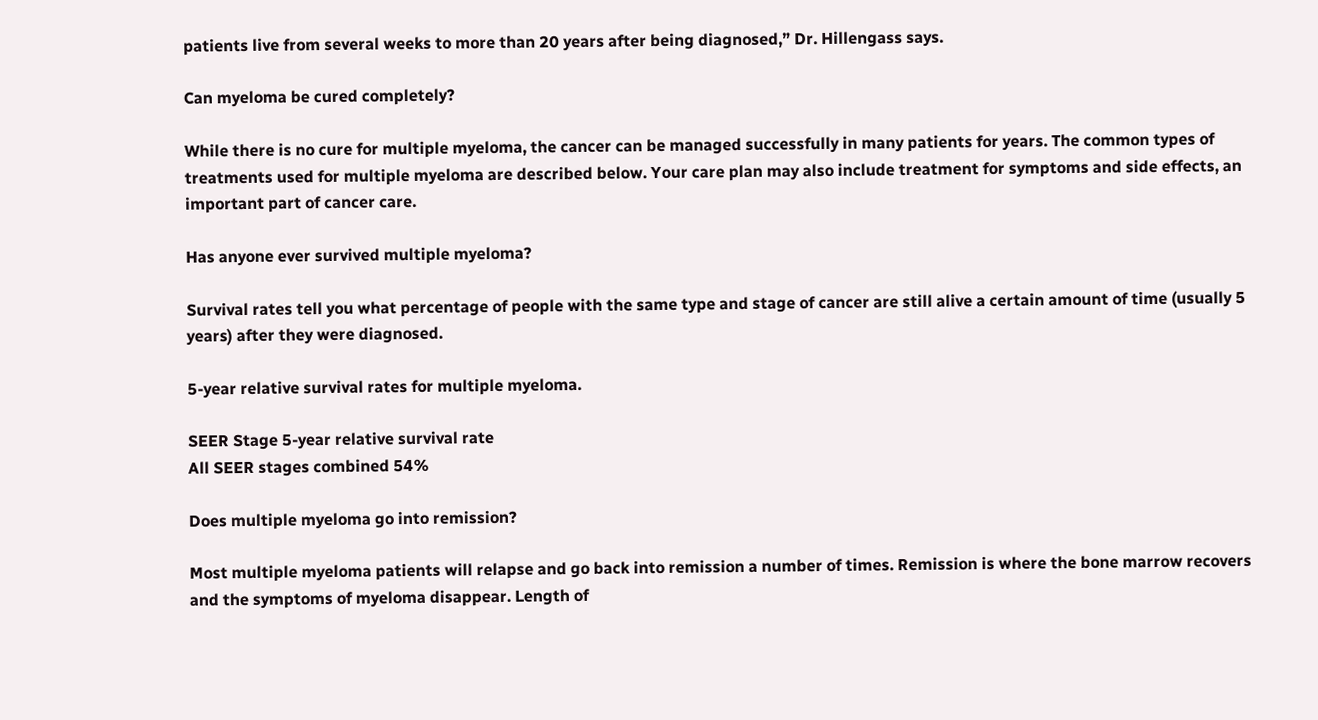patients live from several weeks to more than 20 years after being diagnosed,” Dr. Hillengass says.

Can myeloma be cured completely?

While there is no cure for multiple myeloma, the cancer can be managed successfully in many patients for years. The common types of treatments used for multiple myeloma are described below. Your care plan may also include treatment for symptoms and side effects, an important part of cancer care.

Has anyone ever survived multiple myeloma?

Survival rates tell you what percentage of people with the same type and stage of cancer are still alive a certain amount of time (usually 5 years) after they were diagnosed.

5-year relative survival rates for multiple myeloma.

SEER Stage 5-year relative survival rate
All SEER stages combined 54%

Does multiple myeloma go into remission?

Most multiple myeloma patients will relapse and go back into remission a number of times. Remission is where the bone marrow recovers and the symptoms of myeloma disappear. Length of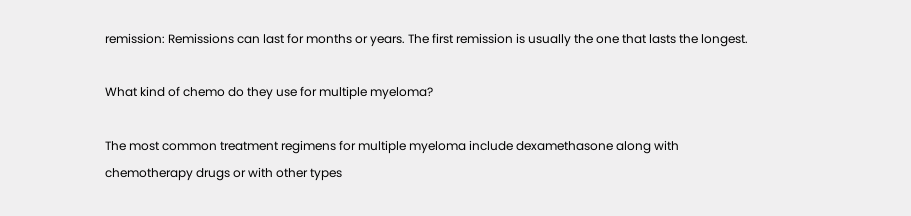remission: Remissions can last for months or years. The first remission is usually the one that lasts the longest.

What kind of chemo do they use for multiple myeloma?

The most common treatment regimens for multiple myeloma include dexamethasone along with chemotherapy drugs or with other types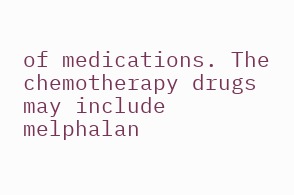of medications. The chemotherapy drugs may include melphalan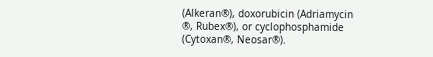(Alkeran®), doxorubicin (Adriamycin ®, Rubex®), or cyclophosphamide (Cytoxan®, Neosar®).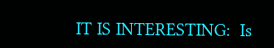IT IS INTERESTING:  Is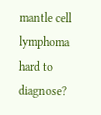mantle cell lymphoma hard to diagnose?